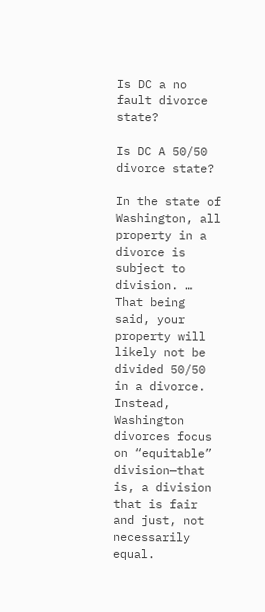Is DC a no fault divorce state?

Is DC A 50/50 divorce state?

In the state of Washington, all property in a divorce is subject to division. … That being said, your property will likely not be divided 50/50 in a divorce. Instead, Washington divorces focus on “equitable” division—that is, a division that is fair and just, not necessarily equal.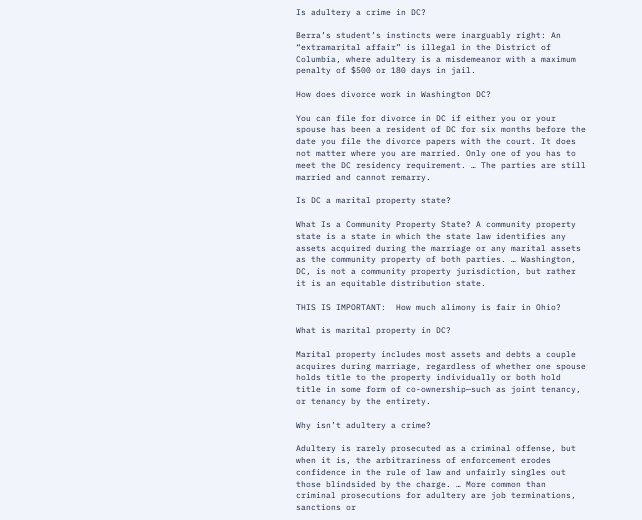Is adultery a crime in DC?

Berra’s student’s instincts were inarguably right: An “extramarital affair” is illegal in the District of Columbia, where adultery is a misdemeanor with a maximum penalty of $500 or 180 days in jail.

How does divorce work in Washington DC?

You can file for divorce in DC if either you or your spouse has been a resident of DC for six months before the date you file the divorce papers with the court. It does not matter where you are married. Only one of you has to meet the DC residency requirement. … The parties are still married and cannot remarry.

Is DC a marital property state?

What Is a Community Property State? A community property state is a state in which the state law identifies any assets acquired during the marriage or any marital assets as the community property of both parties. … Washington, DC, is not a community property jurisdiction, but rather it is an equitable distribution state.

THIS IS IMPORTANT:  How much alimony is fair in Ohio?

What is marital property in DC?

Marital property includes most assets and debts a couple acquires during marriage, regardless of whether one spouse holds title to the property individually or both hold title in some form of co-ownership—such as joint tenancy, or tenancy by the entirety.

Why isn’t adultery a crime?

Adultery is rarely prosecuted as a criminal offense, but when it is, the arbitrariness of enforcement erodes confidence in the rule of law and unfairly singles out those blindsided by the charge. … More common than criminal prosecutions for adultery are job terminations, sanctions or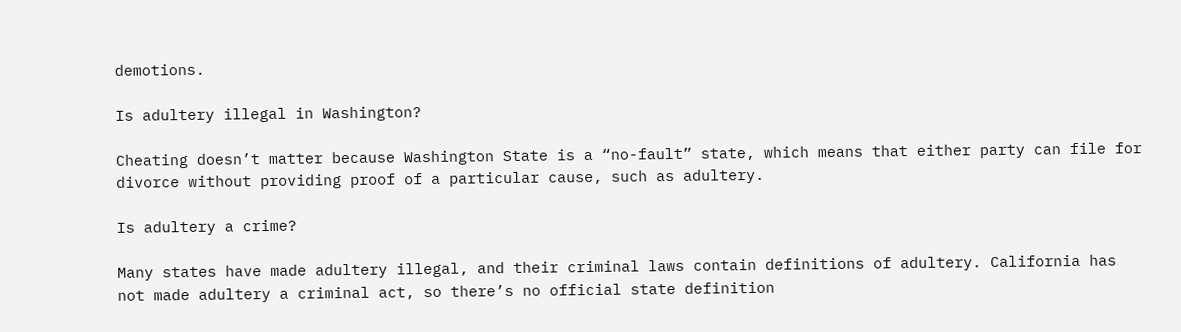demotions.

Is adultery illegal in Washington?

Cheating doesn’t matter because Washington State is a “no-fault” state, which means that either party can file for divorce without providing proof of a particular cause, such as adultery.

Is adultery a crime?

Many states have made adultery illegal, and their criminal laws contain definitions of adultery. California has not made adultery a criminal act, so there’s no official state definition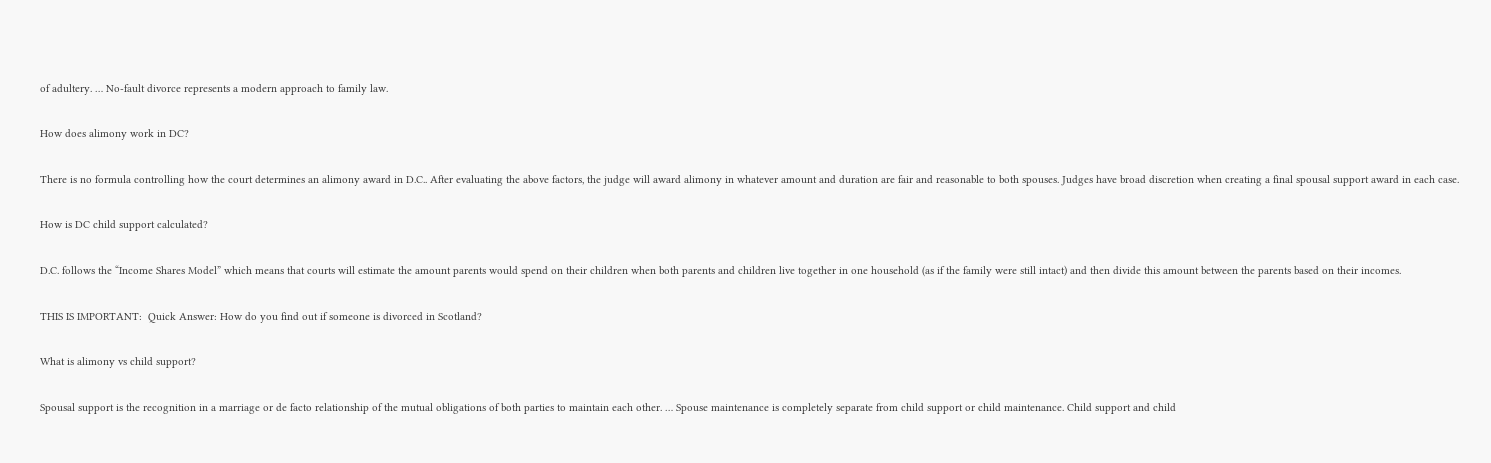of adultery. … No-fault divorce represents a modern approach to family law.

How does alimony work in DC?

There is no formula controlling how the court determines an alimony award in D.C.. After evaluating the above factors, the judge will award alimony in whatever amount and duration are fair and reasonable to both spouses. Judges have broad discretion when creating a final spousal support award in each case.

How is DC child support calculated?

D.C. follows the “Income Shares Model” which means that courts will estimate the amount parents would spend on their children when both parents and children live together in one household (as if the family were still intact) and then divide this amount between the parents based on their incomes.

THIS IS IMPORTANT:  Quick Answer: How do you find out if someone is divorced in Scotland?

What is alimony vs child support?

Spousal support is the recognition in a marriage or de facto relationship of the mutual obligations of both parties to maintain each other. … Spouse maintenance is completely separate from child support or child maintenance. Child support and child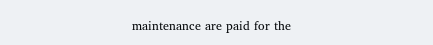maintenance are paid for the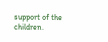support of the children.